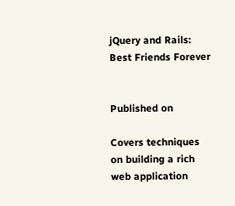jQuery and Rails: Best Friends Forever


Published on

Covers techniques on building a rich web application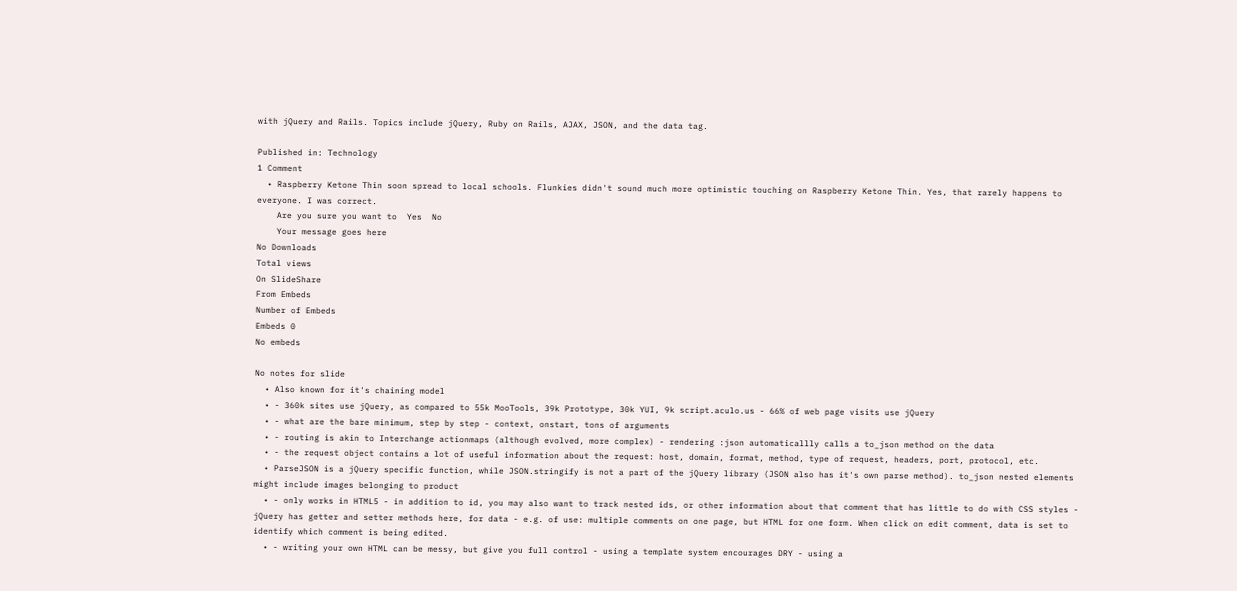with jQuery and Rails. Topics include jQuery, Ruby on Rails, AJAX, JSON, and the data tag.

Published in: Technology
1 Comment
  • Raspberry Ketone Thin soon spread to local schools. Flunkies didn't sound much more optimistic touching on Raspberry Ketone Thin. Yes, that rarely happens to everyone. I was correct.
    Are you sure you want to  Yes  No
    Your message goes here
No Downloads
Total views
On SlideShare
From Embeds
Number of Embeds
Embeds 0
No embeds

No notes for slide
  • Also known for it's chaining model
  • - 360k sites use jQuery, as compared to 55k MooTools, 39k Prototype, 30k YUI, 9k script.aculo.us - 66% of web page visits use jQuery
  • - what are the bare minimum, step by step - context, onstart, tons of arguments
  • - routing is akin to Interchange actionmaps (although evolved, more complex) - rendering :json automaticallly calls a to_json method on the data
  • - the request object contains a lot of useful information about the request: host, domain, format, method, type of request, headers, port, protocol, etc.
  • ParseJSON is a jQuery specific function, while JSON.stringify is not a part of the jQuery library (JSON also has it's own parse method). to_json nested elements might include images belonging to product
  • - only works in HTML5 - in addition to id, you may also want to track nested ids, or other information about that comment that has little to do with CSS styles - jQuery has getter and setter methods here, for data - e.g. of use: multiple comments on one page, but HTML for one form. When click on edit comment, data is set to identify which comment is being edited.
  • - writing your own HTML can be messy, but give you full control - using a template system encourages DRY - using a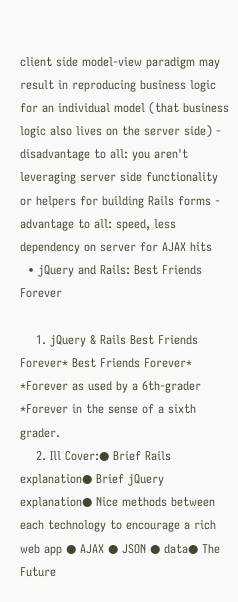client side model-view paradigm may result in reproducing business logic for an individual model (that business logic also lives on the server side) - disadvantage to all: you aren't leveraging server side functionality or helpers for building Rails forms - advantage to all: speed, less dependency on server for AJAX hits
  • jQuery and Rails: Best Friends Forever

    1. jQuery & Rails Best Friends Forever* Best Friends Forever* *Forever as used by a 6th-grader *Forever in the sense of a sixth grader.
    2. Ill Cover:● Brief Rails explanation● Brief jQuery explanation● Nice methods between each technology to encourage a rich web app ● AJAX ● JSON ● data● The Future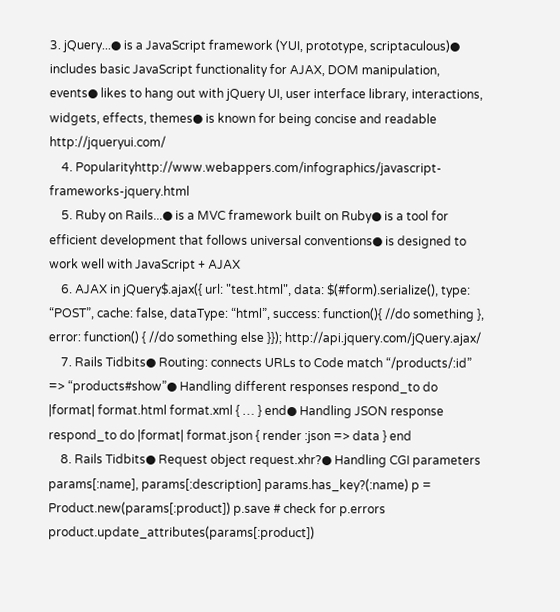3. jQuery...● is a JavaScript framework (YUI, prototype, scriptaculous)● includes basic JavaScript functionality for AJAX, DOM manipulation, events● likes to hang out with jQuery UI, user interface library, interactions, widgets, effects, themes● is known for being concise and readable http://jqueryui.com/
    4. Popularityhttp://www.webappers.com/infographics/javascript-frameworks-jquery.html
    5. Ruby on Rails...● is a MVC framework built on Ruby● is a tool for efficient development that follows universal conventions● is designed to work well with JavaScript + AJAX
    6. AJAX in jQuery$.ajax({ url: "test.html", data: $(#form).serialize(), type: “POST”, cache: false, dataType: “html”, success: function(){ //do something }, error: function() { //do something else }}); http://api.jquery.com/jQuery.ajax/
    7. Rails Tidbits● Routing: connects URLs to Code match “/products/:id” => “products#show”● Handling different responses respond_to do |format| format.html format.xml { … } end● Handling JSON response respond_to do |format| format.json { render :json => data } end
    8. Rails Tidbits● Request object request.xhr?● Handling CGI parameters params[:name], params[:description] params.has_key?(:name) p = Product.new(params[:product]) p.save # check for p.errors product.update_attributes(params[:product])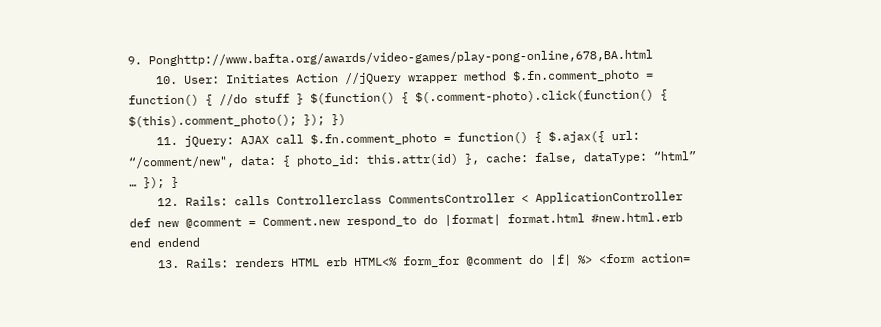9. Ponghttp://www.bafta.org/awards/video-games/play-pong-online,678,BA.html
    10. User: Initiates Action //jQuery wrapper method $.fn.comment_photo = function() { //do stuff } $(function() { $(.comment-photo).click(function() { $(this).comment_photo(); }); })
    11. jQuery: AJAX call $.fn.comment_photo = function() { $.ajax({ url: “/comment/new", data: { photo_id: this.attr(id) }, cache: false, dataType: “html” … }); }
    12. Rails: calls Controllerclass CommentsController < ApplicationController def new @comment = Comment.new respond_to do |format| format.html #new.html.erb end endend
    13. Rails: renders HTML erb HTML<% form_for @comment do |f| %> <form action=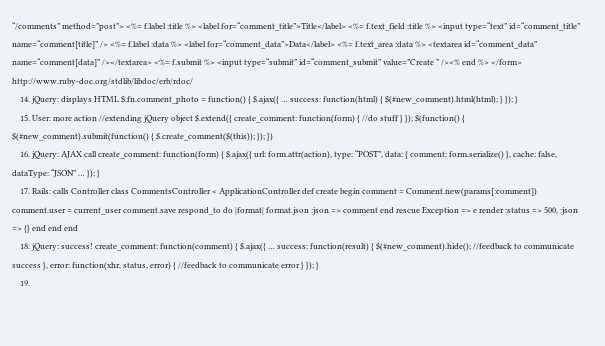“/comments” method=”post”> <%= f.label :title %> <label for=“comment_title”>Title</label> <%= f.text_field :title %> <input type=“text” id=“comment_title” name=“comment[title]” /> <%= f.label :data %> <label for=“comment_data”>Data</label> <%= f.text_area :data %> <textarea id=“comment_data” name=“comment[data]” /></textarea> <%= f.submit %> <input type=“submit” id=“comment_submit” value=”Create ” /><% end %> </form> http://www.ruby-doc.org/stdlib/libdoc/erb/rdoc/
    14. jQuery: displays HTML $.fn.comment_photo = function() { $.ajax({ … success: function(html) { $(#new_comment).html(html); } }); }
    15. User: more action //extending jQuery object $.extend({ create_comment: function(form) { //do stuff } }); $(function() { $(#new_comment).submit(function() { $.create_comment($(this)); }); })
    16. jQuery: AJAX call create_comment: function(form) { $.ajax({ url: form.attr(action), type: “POST”, data: { comment: form.serialize() }, cache: false, dataType: “JSON” … }); }
    17. Rails: calls Controller class CommentsController < ApplicationController def create begin comment = Comment.new(params[:comment]) comment.user = current_user comment.save respond_to do |format| format.json :json => comment end rescue Exception => e render :status => 500, :json => {} end end end
    18. jQuery: success! create_comment: function(comment) { $.ajax({ … success: function(result) { $(#new_comment).hide(); //feedback to communicate success }, error: function(xhr, status, error) { //feedback to communicate error } }); }
    19.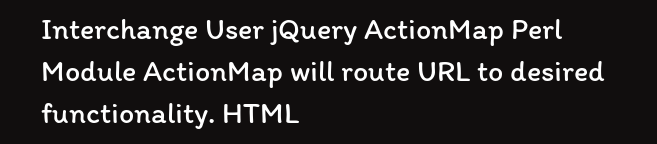Interchange User jQuery ActionMap Perl Module ActionMap will route URL to desired functionality. HTML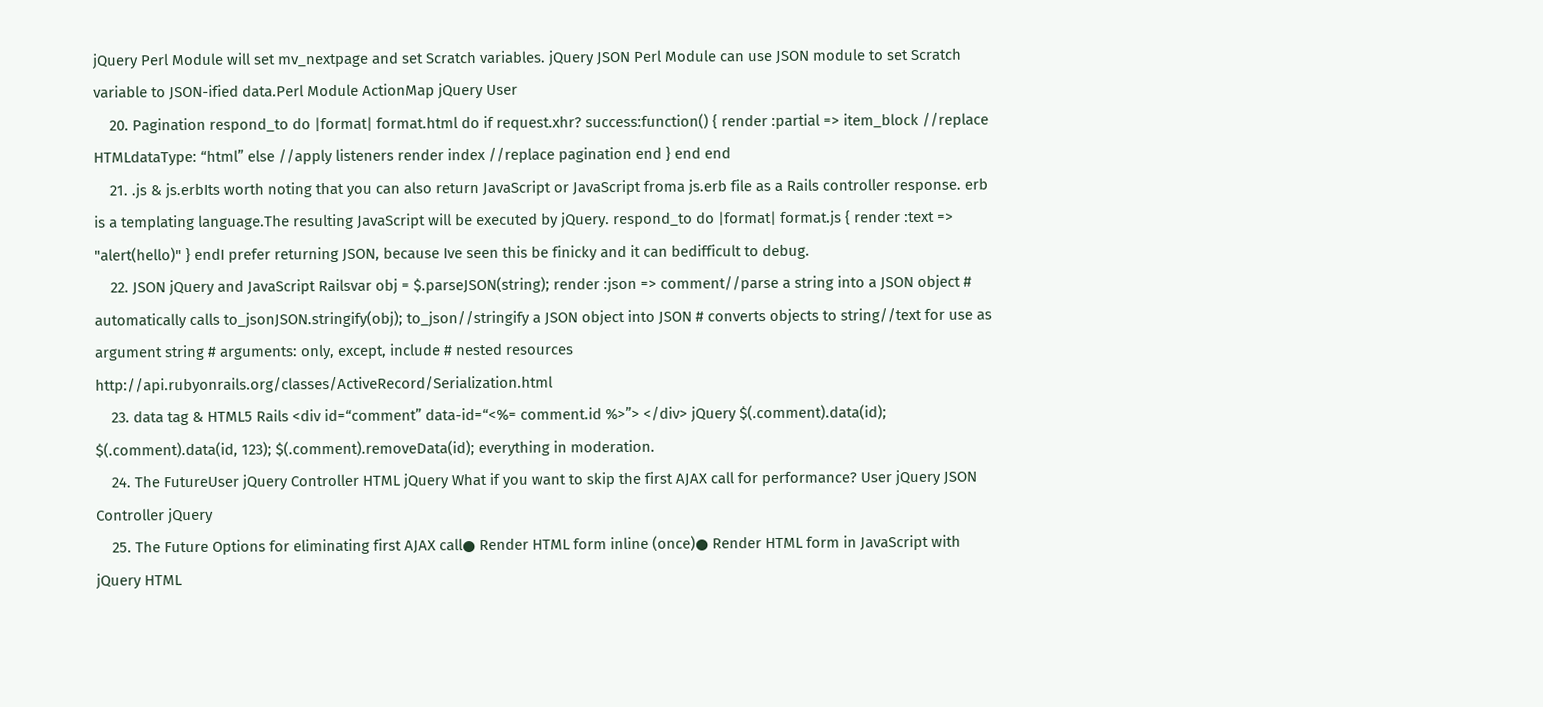jQuery Perl Module will set mv_nextpage and set Scratch variables. jQuery JSON Perl Module can use JSON module to set Scratch variable to JSON-ified data.Perl Module ActionMap jQuery User
    20. Pagination respond_to do |format| format.html do if request.xhr? success:function() { render :partial => item_block //replace HTMLdataType: “html” else //apply listeners render index //replace pagination end } end end
    21. .js & js.erbIts worth noting that you can also return JavaScript or JavaScript froma js.erb file as a Rails controller response. erb is a templating language.The resulting JavaScript will be executed by jQuery. respond_to do |format| format.js { render :text => "alert(hello)" } endI prefer returning JSON, because Ive seen this be finicky and it can bedifficult to debug.
    22. JSON jQuery and JavaScript Railsvar obj = $.parseJSON(string); render :json => comment//parse a string into a JSON object # automatically calls to_jsonJSON.stringify(obj); to_json//stringify a JSON object into JSON # converts objects to string//text for use as argument string # arguments: only, except, include # nested resources http://api.rubyonrails.org/classes/ActiveRecord/Serialization.html
    23. data tag & HTML5 Rails <div id=“comment” data-id=“<%= comment.id %>”> </div> jQuery $(.comment).data(id); $(.comment).data(id, 123); $(.comment).removeData(id); everything in moderation.
    24. The FutureUser jQuery Controller HTML jQuery What if you want to skip the first AJAX call for performance? User jQuery JSON Controller jQuery
    25. The Future Options for eliminating first AJAX call● Render HTML form inline (once)● Render HTML form in JavaScript with jQuery HTML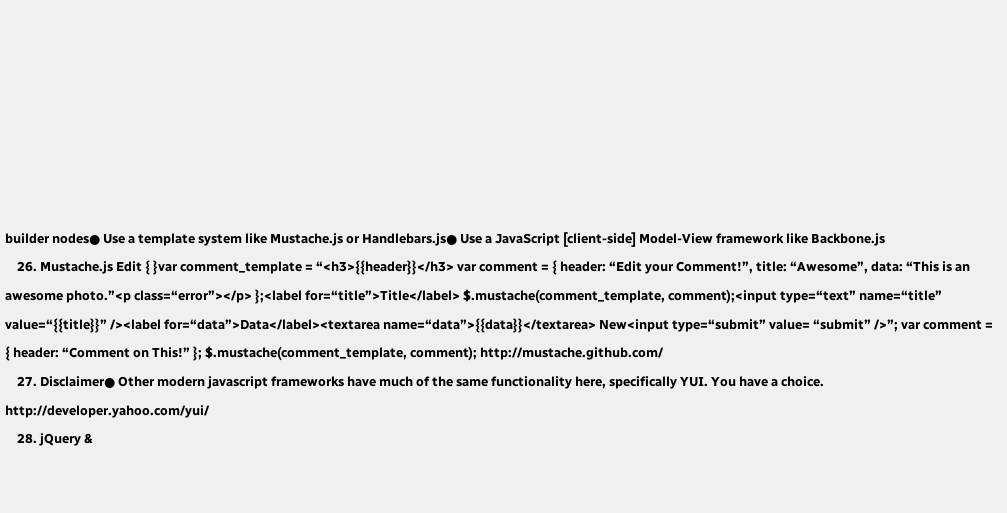builder nodes● Use a template system like Mustache.js or Handlebars.js● Use a JavaScript [client-side] Model-View framework like Backbone.js
    26. Mustache.js Edit { }var comment_template = “<h3>{{header}}</h3> var comment = { header: “Edit your Comment!”, title: “Awesome”, data: “This is an awesome photo.”<p class=“error”></p> };<label for=“title”>Title</label> $.mustache(comment_template, comment);<input type=“text” name=“title” value=“{{title}}” /><label for=“data”>Data</label><textarea name=“data”>{{data}}</textarea> New<input type=“submit” value= “submit” />”; var comment = { header: “Comment on This!” }; $.mustache(comment_template, comment); http://mustache.github.com/
    27. Disclaimer● Other modern javascript frameworks have much of the same functionality here, specifically YUI. You have a choice. http://developer.yahoo.com/yui/
    28. jQuery &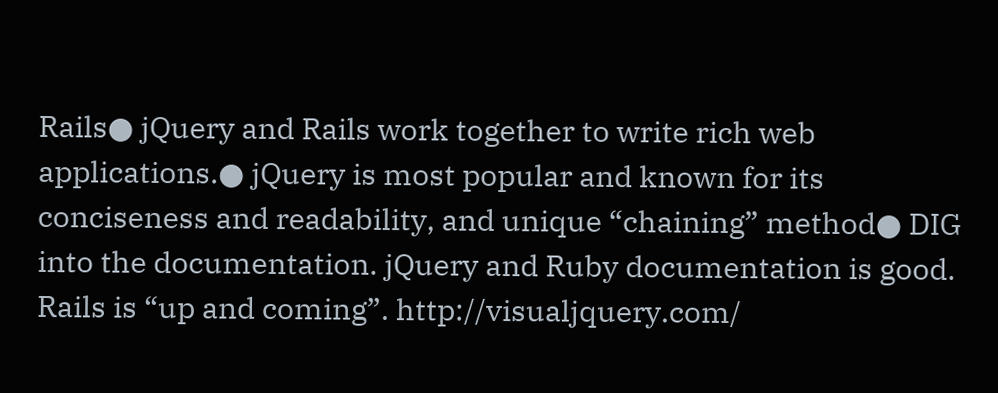Rails● jQuery and Rails work together to write rich web applications.● jQuery is most popular and known for its conciseness and readability, and unique “chaining” method● DIG into the documentation. jQuery and Ruby documentation is good. Rails is “up and coming”. http://visualjquery.com/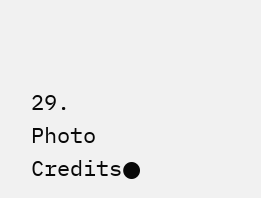29. Photo Credits●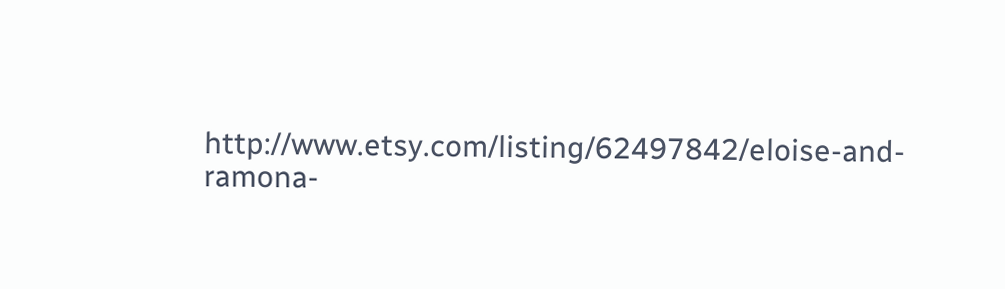http://www.etsy.com/listing/62497842/eloise-and-ramona-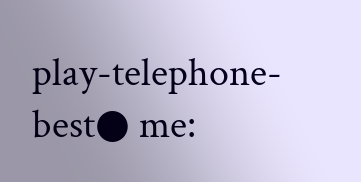play-telephone-best● me: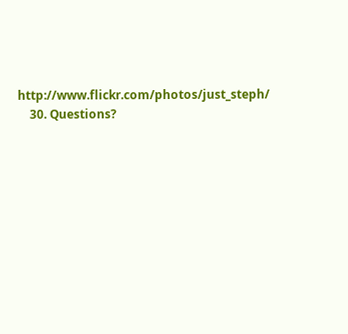http://www.flickr.com/photos/just_steph/
    30. Questions?